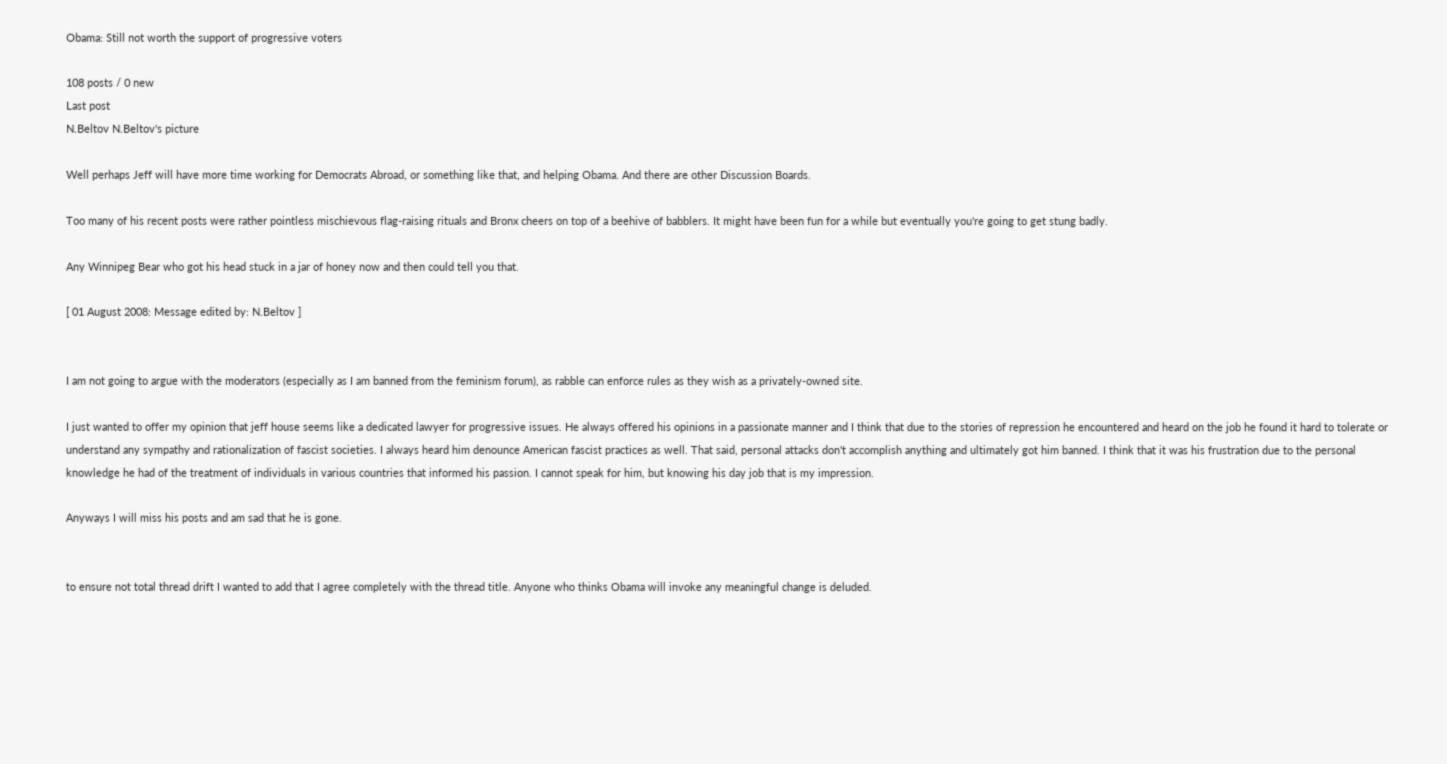Obama: Still not worth the support of progressive voters

108 posts / 0 new
Last post
N.Beltov N.Beltov's picture

Well perhaps Jeff will have more time working for Democrats Abroad, or something like that, and helping Obama. And there are other Discussion Boards.

Too many of his recent posts were rather pointless mischievous flag-raising rituals and Bronx cheers on top of a beehive of babblers. It might have been fun for a while but eventually you're going to get stung badly.

Any Winnipeg Bear who got his head stuck in a jar of honey now and then could tell you that.

[ 01 August 2008: Message edited by: N.Beltov ]


I am not going to argue with the moderators (especially as I am banned from the feminism forum), as rabble can enforce rules as they wish as a privately-owned site.

I just wanted to offer my opinion that jeff house seems like a dedicated lawyer for progressive issues. He always offered his opinions in a passionate manner and I think that due to the stories of repression he encountered and heard on the job he found it hard to tolerate or understand any sympathy and rationalization of fascist societies. I always heard him denounce American fascist practices as well. That said, personal attacks don't accomplish anything and ultimately got him banned. I think that it was his frustration due to the personal knowledge he had of the treatment of individuals in various countries that informed his passion. I cannot speak for him, but knowing his day job that is my impression.

Anyways I will miss his posts and am sad that he is gone.


to ensure not total thread drift I wanted to add that I agree completely with the thread title. Anyone who thinks Obama will invoke any meaningful change is deluded.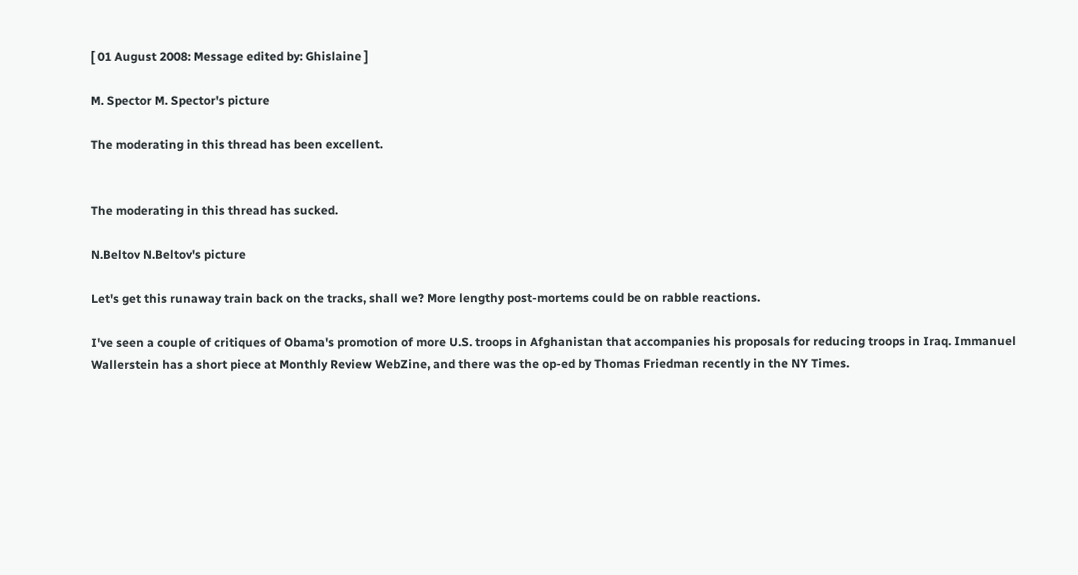[ 01 August 2008: Message edited by: Ghislaine ]

M. Spector M. Spector's picture

The moderating in this thread has been excellent.


The moderating in this thread has sucked.

N.Beltov N.Beltov's picture

Let's get this runaway train back on the tracks, shall we? More lengthy post-mortems could be on rabble reactions.

I've seen a couple of critiques of Obama's promotion of more U.S. troops in Afghanistan that accompanies his proposals for reducing troops in Iraq. Immanuel Wallerstein has a short piece at Monthly Review WebZine, and there was the op-ed by Thomas Friedman recently in the NY Times.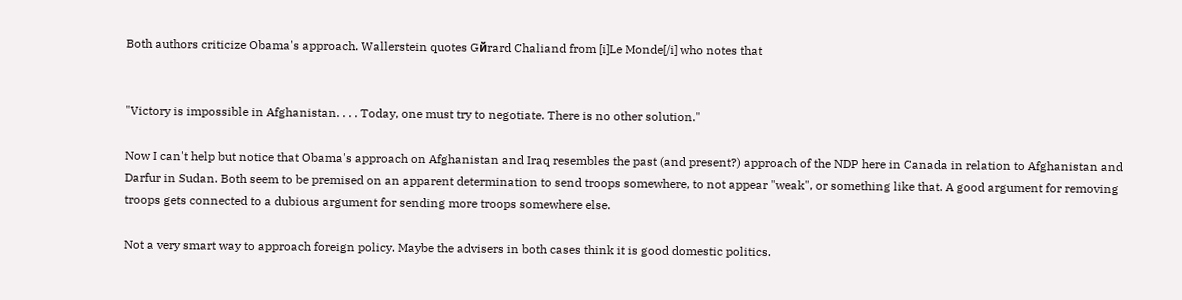Both authors criticize Obama's approach. Wallerstein quotes Gйrard Chaliand from [i]Le Monde[/i] who notes that


"Victory is impossible in Afghanistan. . . . Today, one must try to negotiate. There is no other solution."

Now I can't help but notice that Obama's approach on Afghanistan and Iraq resembles the past (and present?) approach of the NDP here in Canada in relation to Afghanistan and Darfur in Sudan. Both seem to be premised on an apparent determination to send troops somewhere, to not appear "weak", or something like that. A good argument for removing troops gets connected to a dubious argument for sending more troops somewhere else.

Not a very smart way to approach foreign policy. Maybe the advisers in both cases think it is good domestic politics.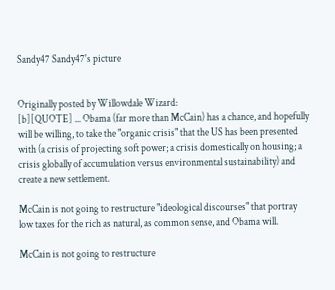Sandy47 Sandy47's picture


Originally posted by Willowdale Wizard:
[b][QUOTE] ... Obama (far more than McCain) has a chance, and hopefully will be willing, to take the "organic crisis" that the US has been presented with (a crisis of projecting soft power; a crisis domestically on housing; a crisis globally of accumulation versus environmental sustainability) and create a new settlement.

McCain is not going to restructure "ideological discourses" that portray low taxes for the rich as natural, as common sense, and Obama will.

McCain is not going to restructure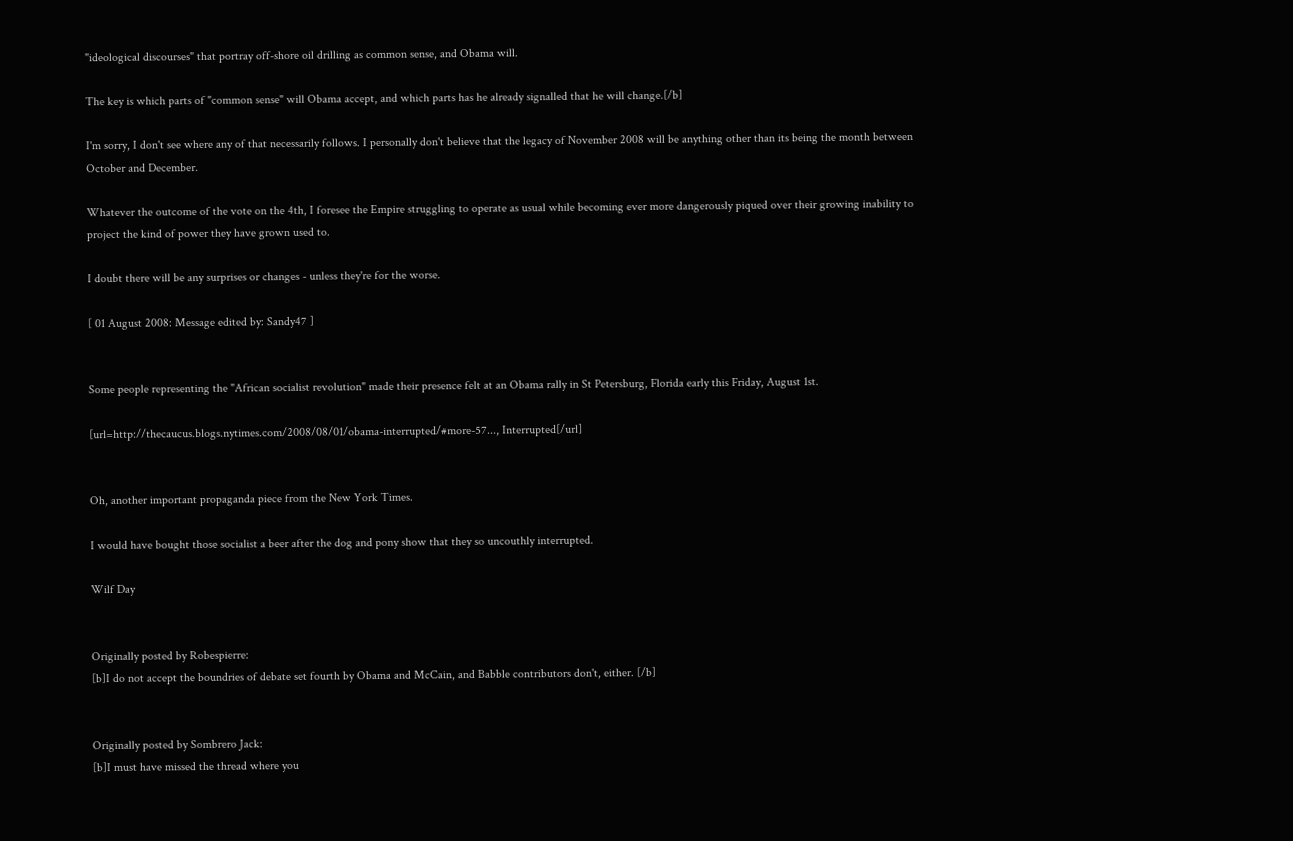"ideological discourses" that portray off-shore oil drilling as common sense, and Obama will.

The key is which parts of "common sense" will Obama accept, and which parts has he already signalled that he will change.[/b]

I'm sorry, I don't see where any of that necessarily follows. I personally don't believe that the legacy of November 2008 will be anything other than its being the month between October and December.

Whatever the outcome of the vote on the 4th, I foresee the Empire struggling to operate as usual while becoming ever more dangerously piqued over their growing inability to project the kind of power they have grown used to.

I doubt there will be any surprises or changes - unless they're for the worse.

[ 01 August 2008: Message edited by: Sandy47 ]


Some people representing the "African socialist revolution" made their presence felt at an Obama rally in St Petersburg, Florida early this Friday, August 1st.

[url=http://thecaucus.blogs.nytimes.com/2008/08/01/obama-interrupted/#more-57..., Interrupted[/url]


Oh, another important propaganda piece from the New York Times.

I would have bought those socialist a beer after the dog and pony show that they so uncouthly interrupted.

Wilf Day


Originally posted by Robespierre:
[b]I do not accept the boundries of debate set fourth by Obama and McCain, and Babble contributors don't, either. [/b]


Originally posted by Sombrero Jack:
[b]I must have missed the thread where you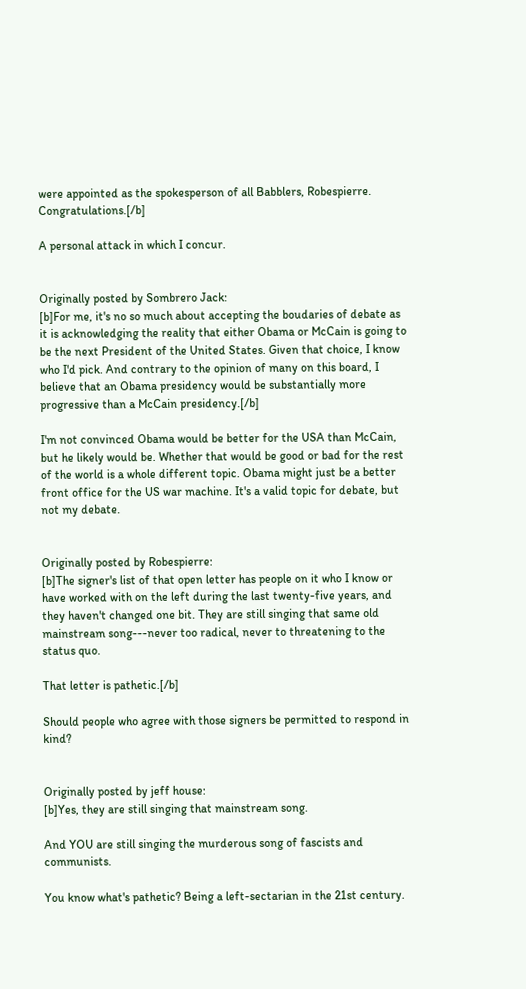were appointed as the spokesperson of all Babblers, Robespierre. Congratulations.[/b]

A personal attack in which I concur.


Originally posted by Sombrero Jack:
[b]For me, it's no so much about accepting the boudaries of debate as it is acknowledging the reality that either Obama or McCain is going to be the next President of the United States. Given that choice, I know who I'd pick. And contrary to the opinion of many on this board, I believe that an Obama presidency would be substantially more progressive than a McCain presidency.[/b]

I'm not convinced Obama would be better for the USA than McCain, but he likely would be. Whether that would be good or bad for the rest of the world is a whole different topic. Obama might just be a better front office for the US war machine. It's a valid topic for debate, but not my debate.


Originally posted by Robespierre:
[b]The signer's list of that open letter has people on it who I know or have worked with on the left during the last twenty-five years, and they haven't changed one bit. They are still singing that same old mainstream song---never too radical, never to threatening to the status quo.

That letter is pathetic.[/b]

Should people who agree with those signers be permitted to respond in kind?


Originally posted by jeff house:
[b]Yes, they are still singing that mainstream song.

And YOU are still singing the murderous song of fascists and communists.

You know what's pathetic? Being a left-sectarian in the 21st century.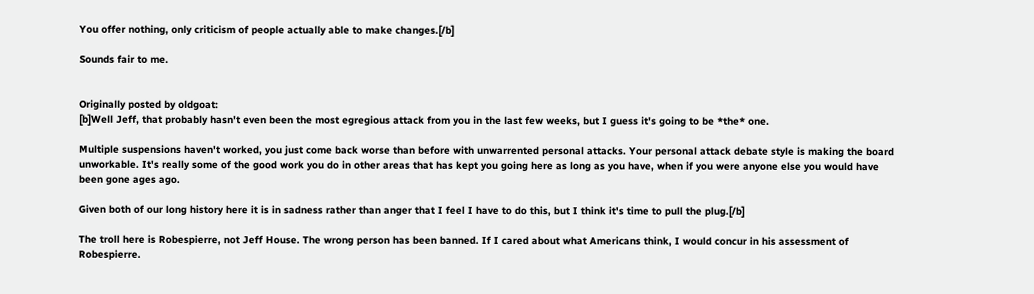You offer nothing, only criticism of people actually able to make changes.[/b]

Sounds fair to me.


Originally posted by oldgoat:
[b]Well Jeff, that probably hasn't even been the most egregious attack from you in the last few weeks, but I guess it's going to be *the* one.

Multiple suspensions haven't worked, you just come back worse than before with unwarrented personal attacks. Your personal attack debate style is making the board unworkable. It's really some of the good work you do in other areas that has kept you going here as long as you have, when if you were anyone else you would have been gone ages ago.

Given both of our long history here it is in sadness rather than anger that I feel I have to do this, but I think it's time to pull the plug.[/b]

The troll here is Robespierre, not Jeff House. The wrong person has been banned. If I cared about what Americans think, I would concur in his assessment of Robespierre.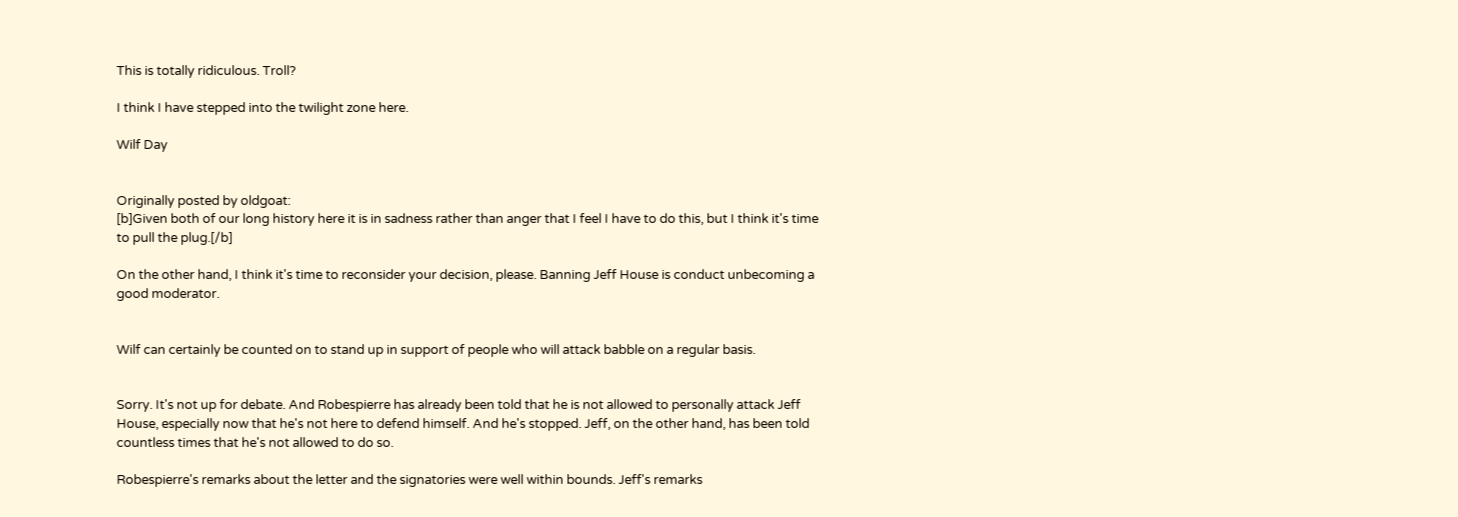This is totally ridiculous. Troll?

I think I have stepped into the twilight zone here.

Wilf Day


Originally posted by oldgoat:
[b]Given both of our long history here it is in sadness rather than anger that I feel I have to do this, but I think it's time to pull the plug.[/b]

On the other hand, I think it's time to reconsider your decision, please. Banning Jeff House is conduct unbecoming a good moderator.


Wilf can certainly be counted on to stand up in support of people who will attack babble on a regular basis.


Sorry. It's not up for debate. And Robespierre has already been told that he is not allowed to personally attack Jeff House, especially now that he's not here to defend himself. And he's stopped. Jeff, on the other hand, has been told countless times that he's not allowed to do so.

Robespierre's remarks about the letter and the signatories were well within bounds. Jeff's remarks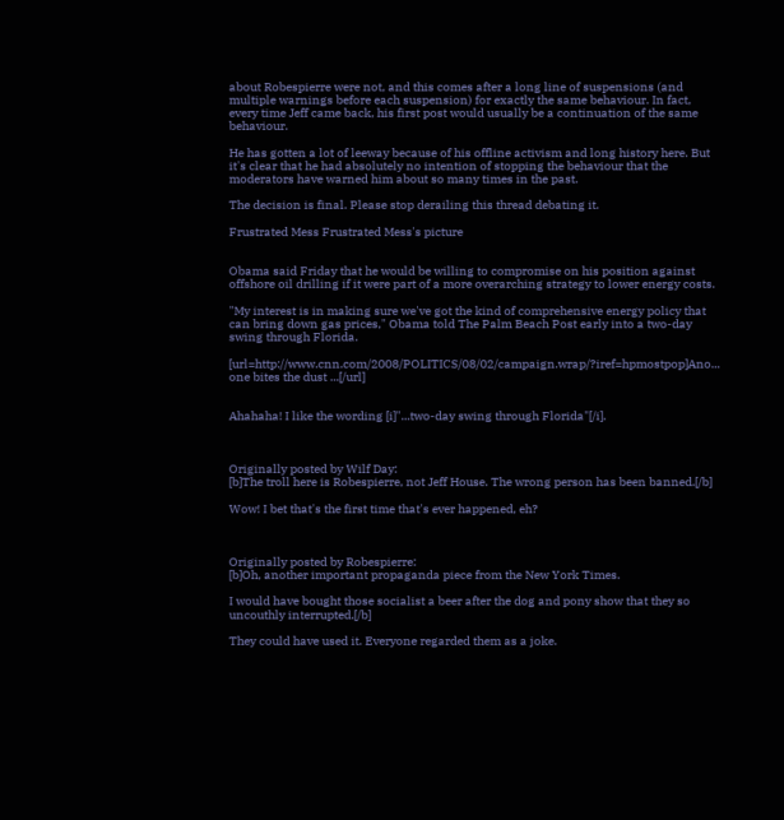about Robespierre were not, and this comes after a long line of suspensions (and multiple warnings before each suspension) for exactly the same behaviour. In fact, every time Jeff came back, his first post would usually be a continuation of the same behaviour.

He has gotten a lot of leeway because of his offline activism and long history here. But it's clear that he had absolutely no intention of stopping the behaviour that the moderators have warned him about so many times in the past.

The decision is final. Please stop derailing this thread debating it.

Frustrated Mess Frustrated Mess's picture


Obama said Friday that he would be willing to compromise on his position against offshore oil drilling if it were part of a more overarching strategy to lower energy costs.

"My interest is in making sure we've got the kind of comprehensive energy policy that can bring down gas prices," Obama told The Palm Beach Post early into a two-day swing through Florida.

[url=http://www.cnn.com/2008/POLITICS/08/02/campaign.wrap/?iref=hpmostpop]Ano... one bites the dust ...[/url]


Ahahaha! I like the wording [i]"...two-day swing through Florida"[/i].



Originally posted by Wilf Day:
[b]The troll here is Robespierre, not Jeff House. The wrong person has been banned.[/b]

Wow! I bet that's the first time that's ever happened, eh?



Originally posted by Robespierre:
[b]Oh, another important propaganda piece from the New York Times.

I would have bought those socialist a beer after the dog and pony show that they so uncouthly interrupted.[/b]

They could have used it. Everyone regarded them as a joke.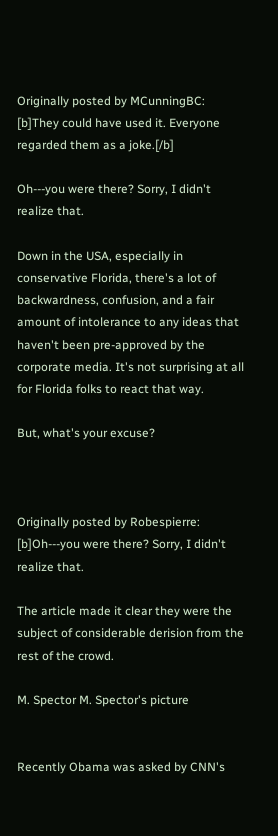Originally posted by MCunningBC:
[b]They could have used it. Everyone regarded them as a joke.[/b]

Oh---you were there? Sorry, I didn't realize that.

Down in the USA, especially in conservative Florida, there's a lot of backwardness, confusion, and a fair amount of intolerance to any ideas that haven't been pre-approved by the corporate media. It's not surprising at all for Florida folks to react that way.

But, what's your excuse?



Originally posted by Robespierre:
[b]Oh---you were there? Sorry, I didn't realize that.

The article made it clear they were the subject of considerable derision from the rest of the crowd.

M. Spector M. Spector's picture


Recently Obama was asked by CNN's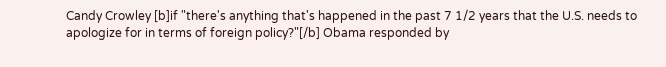Candy Crowley [b]if "there's anything that's happened in the past 7 1/2 years that the U.S. needs to apologize for in terms of foreign policy?"[/b] Obama responded by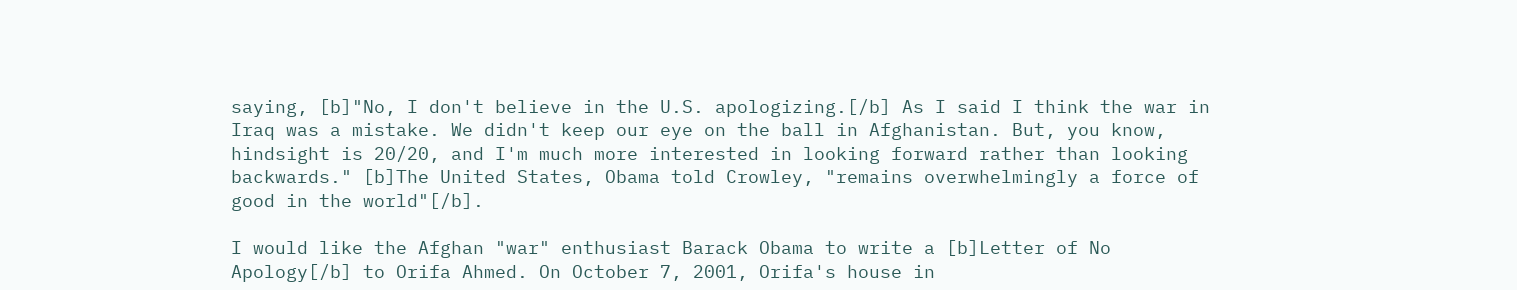saying, [b]"No, I don't believe in the U.S. apologizing.[/b] As I said I think the war in Iraq was a mistake. We didn't keep our eye on the ball in Afghanistan. But, you know, hindsight is 20/20, and I'm much more interested in looking forward rather than looking backwards." [b]The United States, Obama told Crowley, "remains overwhelmingly a force of good in the world"[/b].

I would like the Afghan "war" enthusiast Barack Obama to write a [b]Letter of No Apology[/b] to Orifa Ahmed. On October 7, 2001, Orifa's house in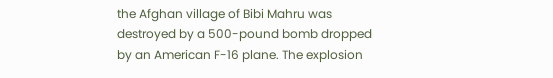the Afghan village of Bibi Mahru was destroyed by a 500-pound bomb dropped by an American F-16 plane. The explosion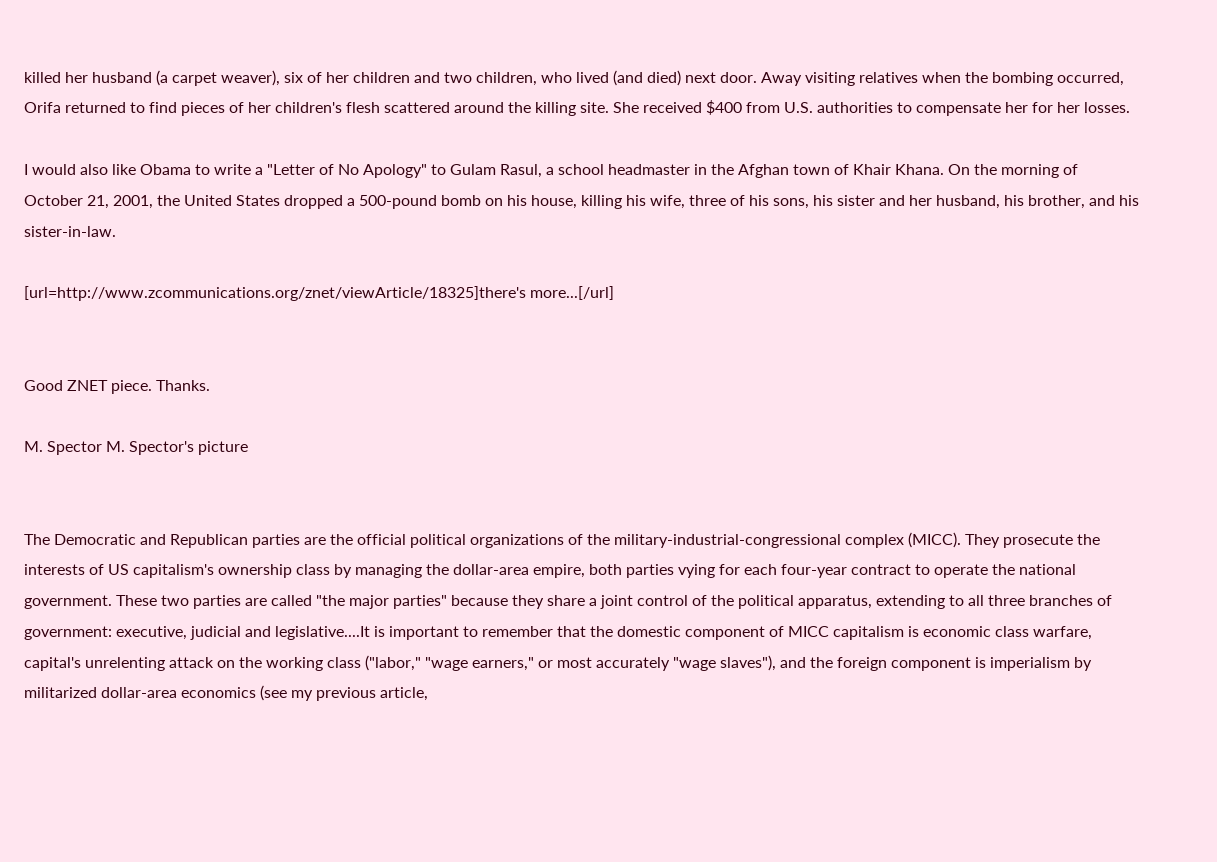killed her husband (a carpet weaver), six of her children and two children, who lived (and died) next door. Away visiting relatives when the bombing occurred, Orifa returned to find pieces of her children's flesh scattered around the killing site. She received $400 from U.S. authorities to compensate her for her losses.

I would also like Obama to write a "Letter of No Apology" to Gulam Rasul, a school headmaster in the Afghan town of Khair Khana. On the morning of October 21, 2001, the United States dropped a 500-pound bomb on his house, killing his wife, three of his sons, his sister and her husband, his brother, and his sister-in-law.

[url=http://www.zcommunications.org/znet/viewArticle/18325]there's more...[/url]


Good ZNET piece. Thanks.

M. Spector M. Spector's picture


The Democratic and Republican parties are the official political organizations of the military-industrial-congressional complex (MICC). They prosecute the interests of US capitalism's ownership class by managing the dollar-area empire, both parties vying for each four-year contract to operate the national government. These two parties are called "the major parties" because they share a joint control of the political apparatus, extending to all three branches of government: executive, judicial and legislative....It is important to remember that the domestic component of MICC capitalism is economic class warfare, capital's unrelenting attack on the working class ("labor," "wage earners," or most accurately "wage slaves"), and the foreign component is imperialism by militarized dollar-area economics (see my previous article,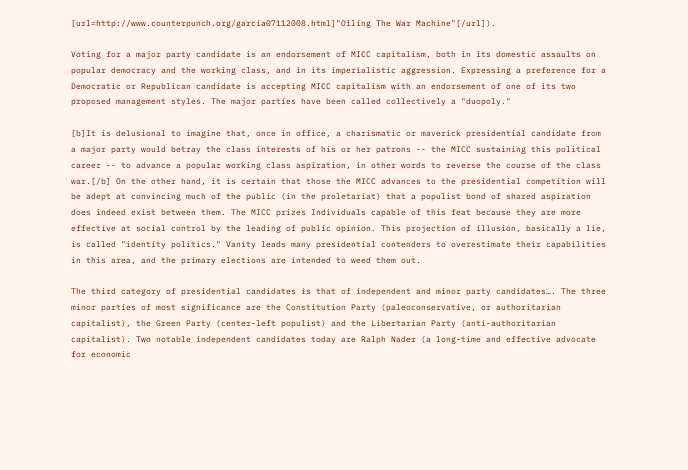[url=http://www.counterpunch.org/garcia07112008.html]"Oiling The War Machine"[/url]).

Voting for a major party candidate is an endorsement of MICC capitalism, both in its domestic assaults on popular democracy and the working class, and in its imperialistic aggression. Expressing a preference for a Democratic or Republican candidate is accepting MICC capitalism with an endorsement of one of its two proposed management styles. The major parties have been called collectively a "duopoly."

[b]It is delusional to imagine that, once in office, a charismatic or maverick presidential candidate from a major party would betray the class interests of his or her patrons -- the MICC sustaining this political career -- to advance a popular working class aspiration, in other words to reverse the course of the class war.[/b] On the other hand, it is certain that those the MICC advances to the presidential competition will be adept at convincing much of the public (in the proletariat) that a populist bond of shared aspiration does indeed exist between them. The MICC prizes Individuals capable of this feat because they are more effective at social control by the leading of public opinion. This projection of illusion, basically a lie, is called "identity politics." Vanity leads many presidential contenders to overestimate their capabilities in this area, and the primary elections are intended to weed them out.

The third category of presidential candidates is that of independent and minor party candidates…. The three minor parties of most significance are the Constitution Party (paleoconservative, or authoritarian capitalist), the Green Party (center-left populist) and the Libertarian Party (anti-authoritarian capitalist). Two notable independent candidates today are Ralph Nader (a long-time and effective advocate for economic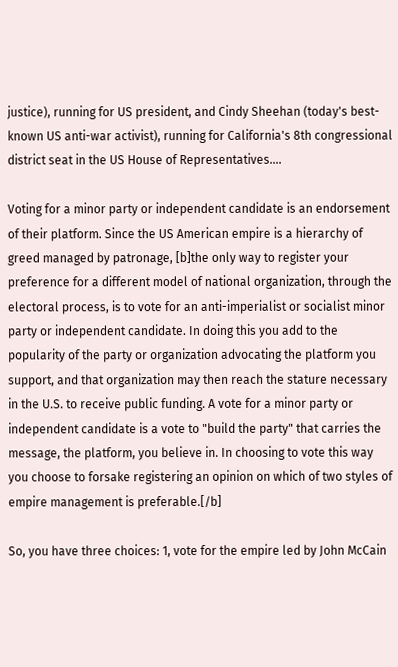justice), running for US president, and Cindy Sheehan (today's best-known US anti-war activist), running for California's 8th congressional district seat in the US House of Representatives….

Voting for a minor party or independent candidate is an endorsement of their platform. Since the US American empire is a hierarchy of greed managed by patronage, [b]the only way to register your preference for a different model of national organization, through the electoral process, is to vote for an anti-imperialist or socialist minor party or independent candidate. In doing this you add to the popularity of the party or organization advocating the platform you support, and that organization may then reach the stature necessary in the U.S. to receive public funding. A vote for a minor party or independent candidate is a vote to "build the party" that carries the message, the platform, you believe in. In choosing to vote this way you choose to forsake registering an opinion on which of two styles of empire management is preferable.[/b]

So, you have three choices: 1, vote for the empire led by John McCain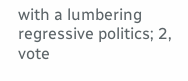with a lumbering regressive politics; 2, vote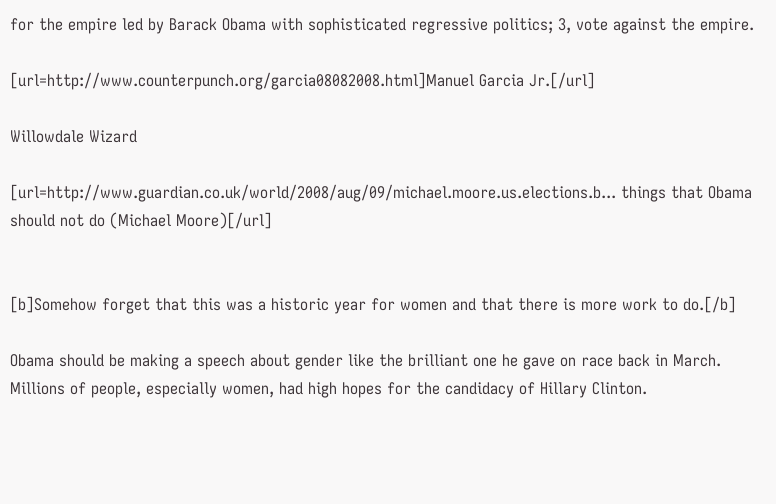for the empire led by Barack Obama with sophisticated regressive politics; 3, vote against the empire.

[url=http://www.counterpunch.org/garcia08082008.html]Manuel Garcia Jr.[/url]

Willowdale Wizard

[url=http://www.guardian.co.uk/world/2008/aug/09/michael.moore.us.elections.b... things that Obama should not do (Michael Moore)[/url]


[b]Somehow forget that this was a historic year for women and that there is more work to do.[/b]

Obama should be making a speech about gender like the brilliant one he gave on race back in March. Millions of people, especially women, had high hopes for the candidacy of Hillary Clinton.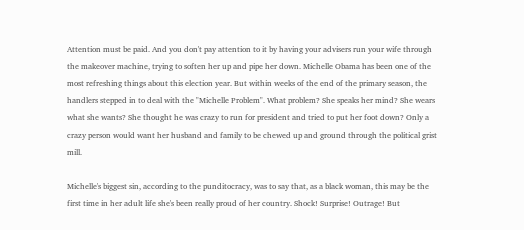Attention must be paid. And you don't pay attention to it by having your advisers run your wife through the makeover machine, trying to soften her up and pipe her down. Michelle Obama has been one of the most refreshing things about this election year. But within weeks of the end of the primary season, the handlers stepped in to deal with the "Michelle Problem". What problem? She speaks her mind? She wears what she wants? She thought he was crazy to run for president and tried to put her foot down? Only a crazy person would want her husband and family to be chewed up and ground through the political grist mill.

Michelle's biggest sin, according to the punditocracy, was to say that, as a black woman, this may be the first time in her adult life she's been really proud of her country. Shock! Surprise! Outrage! But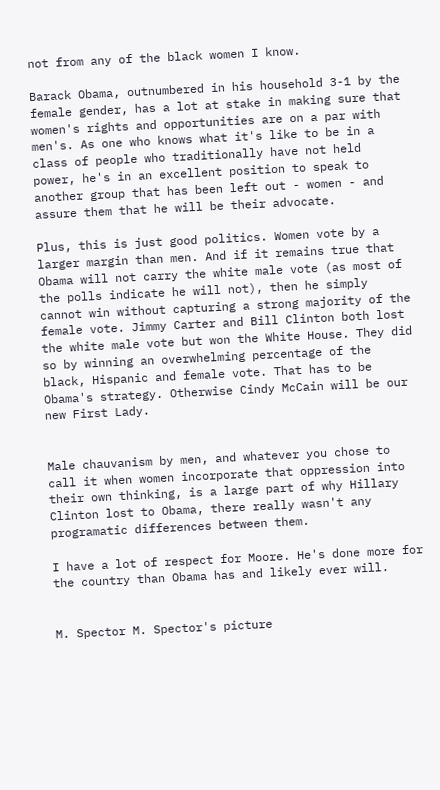not from any of the black women I know.

Barack Obama, outnumbered in his household 3-1 by the female gender, has a lot at stake in making sure that women's rights and opportunities are on a par with men's. As one who knows what it's like to be in a class of people who traditionally have not held power, he's in an excellent position to speak to another group that has been left out - women - and assure them that he will be their advocate.

Plus, this is just good politics. Women vote by a larger margin than men. And if it remains true that Obama will not carry the white male vote (as most of the polls indicate he will not), then he simply cannot win without capturing a strong majority of the female vote. Jimmy Carter and Bill Clinton both lost the white male vote but won the White House. They did so by winning an overwhelming percentage of the black, Hispanic and female vote. That has to be Obama's strategy. Otherwise Cindy McCain will be our new First Lady.


Male chauvanism by men, and whatever you chose to call it when women incorporate that oppression into their own thinking, is a large part of why Hillary Clinton lost to Obama, there really wasn't any programatic differences between them.

I have a lot of respect for Moore. He's done more for the country than Obama has and likely ever will.


M. Spector M. Spector's picture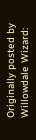Originally posted by Willowdale Wizard: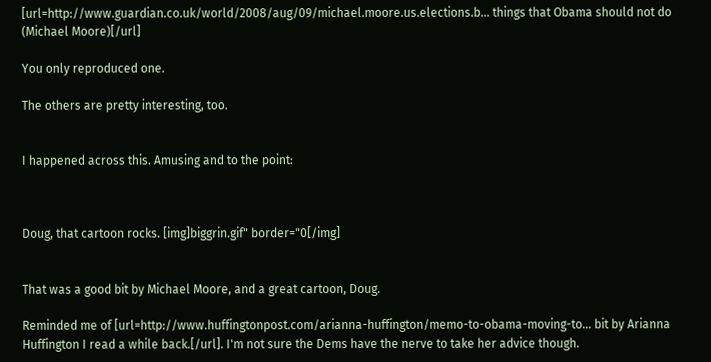[url=http://www.guardian.co.uk/world/2008/aug/09/michael.moore.us.elections.b... things that Obama should not do (Michael Moore)[/url]

You only reproduced one.

The others are pretty interesting, too.


I happened across this. Amusing and to the point:



Doug, that cartoon rocks. [img]biggrin.gif" border="0[/img]


That was a good bit by Michael Moore, and a great cartoon, Doug.

Reminded me of [url=http://www.huffingtonpost.com/arianna-huffington/memo-to-obama-moving-to... bit by Arianna Huffington I read a while back.[/url]. I'm not sure the Dems have the nerve to take her advice though.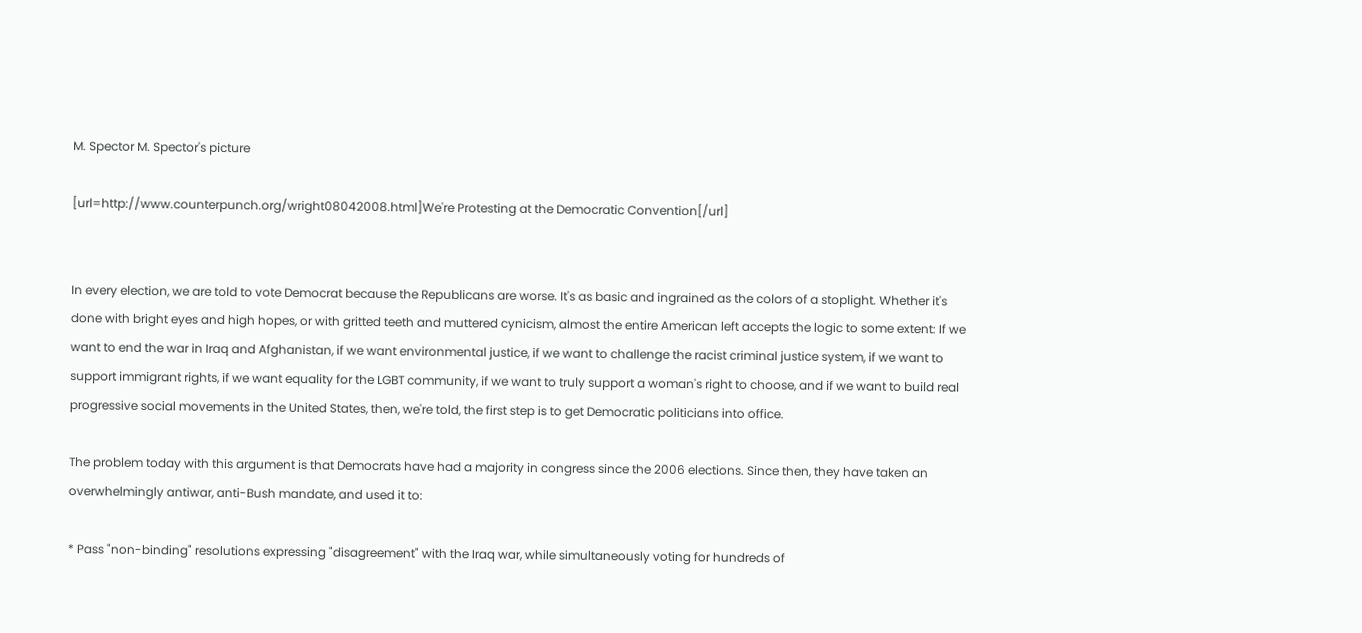M. Spector M. Spector's picture

[url=http://www.counterpunch.org/wright08042008.html]We're Protesting at the Democratic Convention[/url]


In every election, we are told to vote Democrat because the Republicans are worse. It's as basic and ingrained as the colors of a stoplight. Whether it's done with bright eyes and high hopes, or with gritted teeth and muttered cynicism, almost the entire American left accepts the logic to some extent: If we want to end the war in Iraq and Afghanistan, if we want environmental justice, if we want to challenge the racist criminal justice system, if we want to support immigrant rights, if we want equality for the LGBT community, if we want to truly support a woman's right to choose, and if we want to build real progressive social movements in the United States, then, we're told, the first step is to get Democratic politicians into office.

The problem today with this argument is that Democrats have had a majority in congress since the 2006 elections. Since then, they have taken an overwhelmingly antiwar, anti-Bush mandate, and used it to:

* Pass "non-binding" resolutions expressing "disagreement" with the Iraq war, while simultaneously voting for hundreds of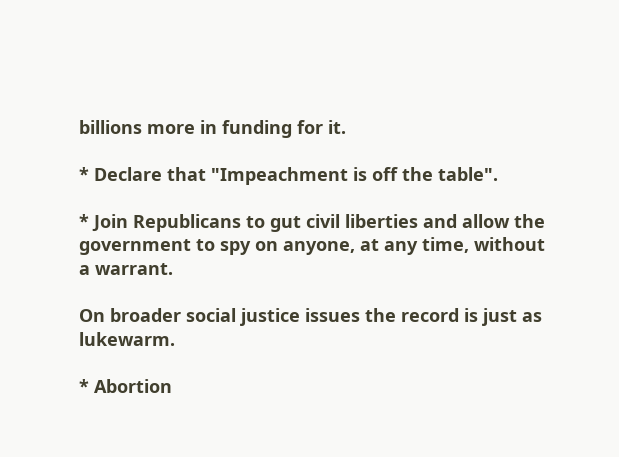billions more in funding for it.

* Declare that "Impeachment is off the table".

* Join Republicans to gut civil liberties and allow the government to spy on anyone, at any time, without a warrant.

On broader social justice issues the record is just as lukewarm.

* Abortion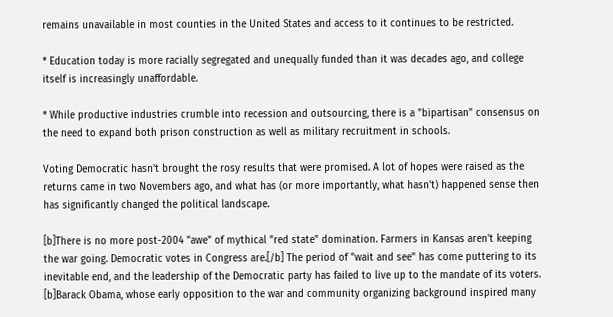remains unavailable in most counties in the United States and access to it continues to be restricted.

* Education today is more racially segregated and unequally funded than it was decades ago, and college itself is increasingly unaffordable.

* While productive industries crumble into recession and outsourcing, there is a "bipartisan" consensus on the need to expand both prison construction as well as military recruitment in schools.

Voting Democratic hasn't brought the rosy results that were promised. A lot of hopes were raised as the returns came in two Novembers ago, and what has (or more importantly, what hasn't) happened sense then has significantly changed the political landscape.

[b]There is no more post-2004 "awe" of mythical "red state" domination. Farmers in Kansas aren't keeping the war going. Democratic votes in Congress are.[/b] The period of "wait and see" has come puttering to its inevitable end, and the leadership of the Democratic party has failed to live up to the mandate of its voters. [b]Barack Obama, whose early opposition to the war and community organizing background inspired many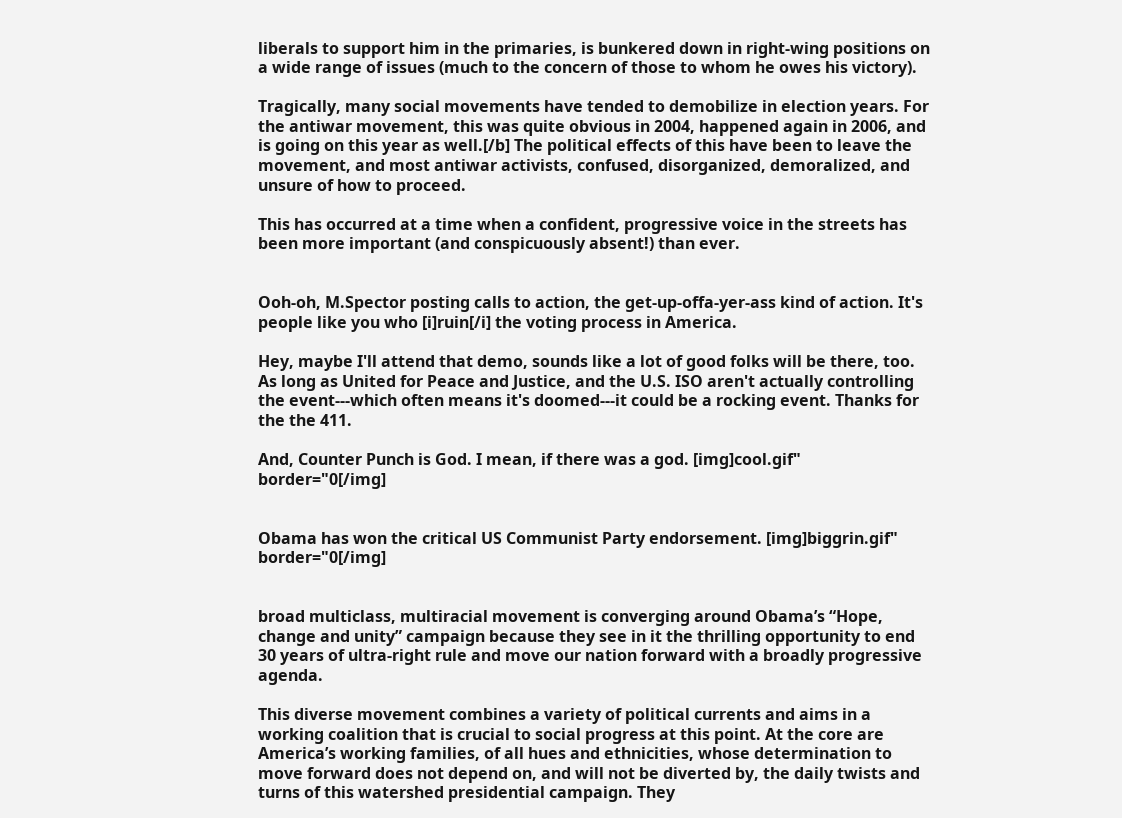liberals to support him in the primaries, is bunkered down in right-wing positions on a wide range of issues (much to the concern of those to whom he owes his victory).

Tragically, many social movements have tended to demobilize in election years. For the antiwar movement, this was quite obvious in 2004, happened again in 2006, and is going on this year as well.[/b] The political effects of this have been to leave the movement, and most antiwar activists, confused, disorganized, demoralized, and unsure of how to proceed.

This has occurred at a time when a confident, progressive voice in the streets has been more important (and conspicuously absent!) than ever.


Ooh-oh, M.Spector posting calls to action, the get-up-offa-yer-ass kind of action. It's people like you who [i]ruin[/i] the voting process in America.

Hey, maybe I'll attend that demo, sounds like a lot of good folks will be there, too. As long as United for Peace and Justice, and the U.S. ISO aren't actually controlling the event---which often means it's doomed---it could be a rocking event. Thanks for the the 411.

And, Counter Punch is God. I mean, if there was a god. [img]cool.gif" border="0[/img]


Obama has won the critical US Communist Party endorsement. [img]biggrin.gif" border="0[/img]


broad multiclass, multiracial movement is converging around Obama’s “Hope, change and unity” campaign because they see in it the thrilling opportunity to end 30 years of ultra-right rule and move our nation forward with a broadly progressive agenda.

This diverse movement combines a variety of political currents and aims in a working coalition that is crucial to social progress at this point. At the core are America’s working families, of all hues and ethnicities, whose determination to move forward does not depend on, and will not be diverted by, the daily twists and turns of this watershed presidential campaign. They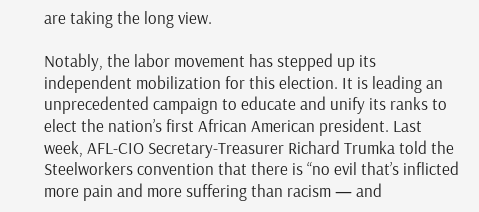are taking the long view.

Notably, the labor movement has stepped up its independent mobilization for this election. It is leading an unprecedented campaign to educate and unify its ranks to elect the nation’s first African American president. Last week, AFL-CIO Secretary-Treasurer Richard Trumka told the Steelworkers convention that there is “no evil that’s inflicted more pain and more suffering than racism — and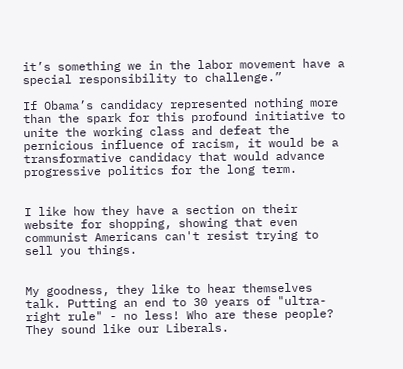it’s something we in the labor movement have a special responsibility to challenge.”

If Obama’s candidacy represented nothing more than the spark for this profound initiative to unite the working class and defeat the pernicious influence of racism, it would be a transformative candidacy that would advance progressive politics for the long term.


I like how they have a section on their website for shopping, showing that even communist Americans can't resist trying to sell you things.


My goodness, they like to hear themselves talk. Putting an end to 30 years of "ultra-right rule" - no less! Who are these people? They sound like our Liberals.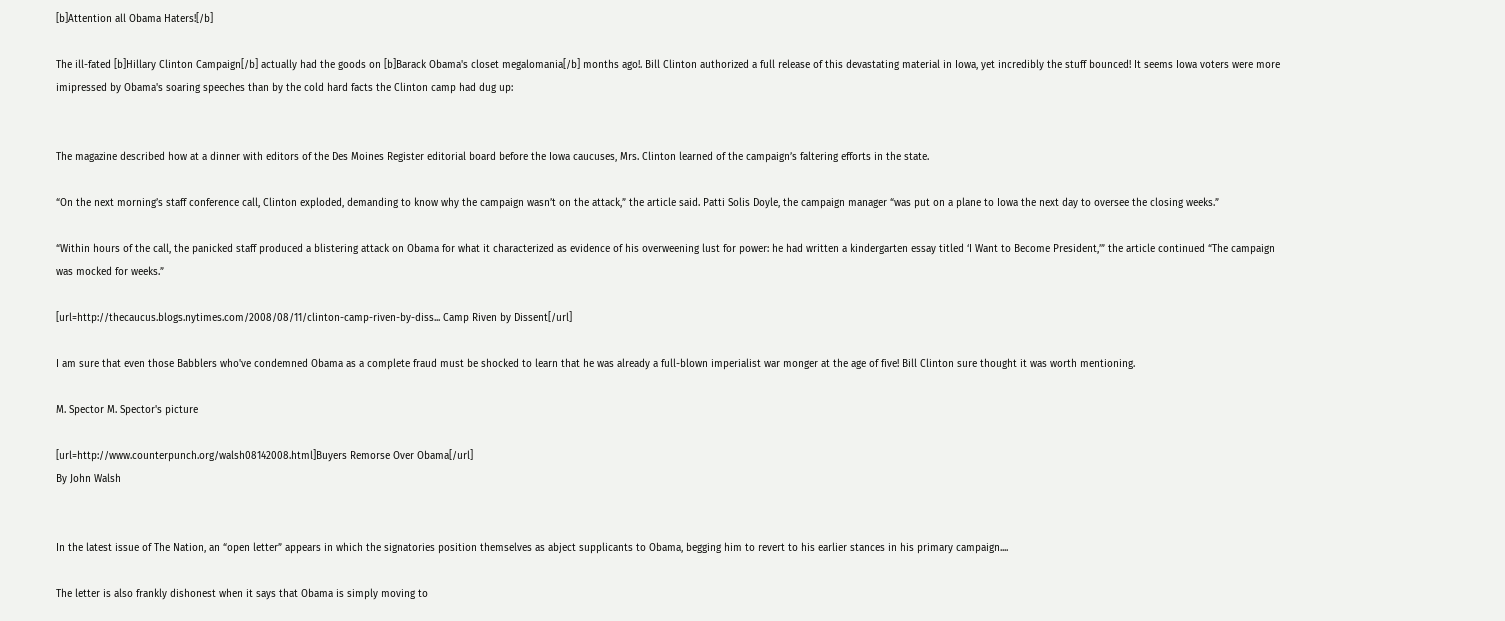[b]Attention all Obama Haters![/b]

The ill-fated [b]Hillary Clinton Campaign[/b] actually had the goods on [b]Barack Obama's closet megalomania[/b] months ago!. Bill Clinton authorized a full release of this devastating material in Iowa, yet incredibly the stuff bounced! It seems Iowa voters were more imipressed by Obama's soaring speeches than by the cold hard facts the Clinton camp had dug up:


The magazine described how at a dinner with editors of the Des Moines Register editorial board before the Iowa caucuses, Mrs. Clinton learned of the campaign’s faltering efforts in the state.

“On the next morning’s staff conference call, Clinton exploded, demanding to know why the campaign wasn’t on the attack,” the article said. Patti Solis Doyle, the campaign manager “was put on a plane to Iowa the next day to oversee the closing weeks.”

“Within hours of the call, the panicked staff produced a blistering attack on Obama for what it characterized as evidence of his overweening lust for power: he had written a kindergarten essay titled ‘I Want to Become President,’” the article continued “The campaign was mocked for weeks.”

[url=http://thecaucus.blogs.nytimes.com/2008/08/11/clinton-camp-riven-by-diss... Camp Riven by Dissent[/url]

I am sure that even those Babblers who've condemned Obama as a complete fraud must be shocked to learn that he was already a full-blown imperialist war monger at the age of five! Bill Clinton sure thought it was worth mentioning.

M. Spector M. Spector's picture

[url=http://www.counterpunch.org/walsh08142008.html]Buyers Remorse Over Obama[/url]
By John Walsh


In the latest issue of The Nation, an “open letter” appears in which the signatories position themselves as abject supplicants to Obama, begging him to revert to his earlier stances in his primary campaign....

The letter is also frankly dishonest when it says that Obama is simply moving to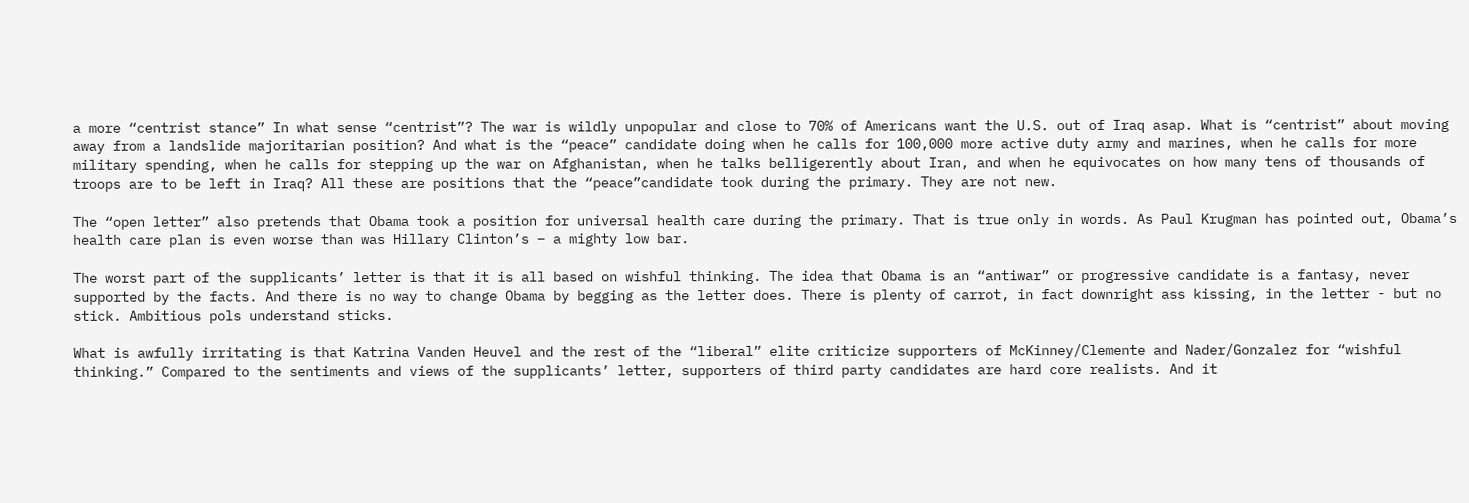a more “centrist stance” In what sense “centrist”? The war is wildly unpopular and close to 70% of Americans want the U.S. out of Iraq asap. What is “centrist” about moving away from a landslide majoritarian position? And what is the “peace” candidate doing when he calls for 100,000 more active duty army and marines, when he calls for more military spending, when he calls for stepping up the war on Afghanistan, when he talks belligerently about Iran, and when he equivocates on how many tens of thousands of troops are to be left in Iraq? All these are positions that the “peace”candidate took during the primary. They are not new.

The “open letter” also pretends that Obama took a position for universal health care during the primary. That is true only in words. As Paul Krugman has pointed out, Obama’s health care plan is even worse than was Hillary Clinton’s – a mighty low bar.

The worst part of the supplicants’ letter is that it is all based on wishful thinking. The idea that Obama is an “antiwar” or progressive candidate is a fantasy, never supported by the facts. And there is no way to change Obama by begging as the letter does. There is plenty of carrot, in fact downright ass kissing, in the letter - but no stick. Ambitious pols understand sticks.

What is awfully irritating is that Katrina Vanden Heuvel and the rest of the “liberal” elite criticize supporters of McKinney/Clemente and Nader/Gonzalez for “wishful thinking.” Compared to the sentiments and views of the supplicants’ letter, supporters of third party candidates are hard core realists. And it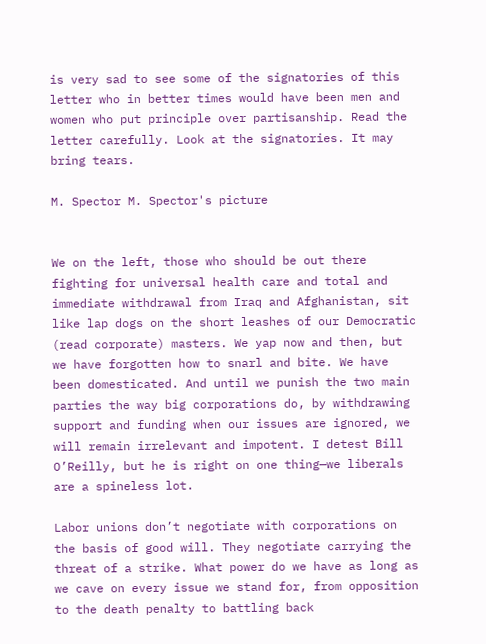is very sad to see some of the signatories of this letter who in better times would have been men and women who put principle over partisanship. Read the letter carefully. Look at the signatories. It may bring tears.

M. Spector M. Spector's picture


We on the left, those who should be out there fighting for universal health care and total and immediate withdrawal from Iraq and Afghanistan, sit like lap dogs on the short leashes of our Democratic (read corporate) masters. We yap now and then, but we have forgotten how to snarl and bite. We have been domesticated. And until we punish the two main parties the way big corporations do, by withdrawing support and funding when our issues are ignored, we will remain irrelevant and impotent. I detest Bill O’Reilly, but he is right on one thing—we liberals are a spineless lot.

Labor unions don’t negotiate with corporations on the basis of good will. They negotiate carrying the threat of a strike. What power do we have as long as we cave on every issue we stand for, from opposition to the death penalty to battling back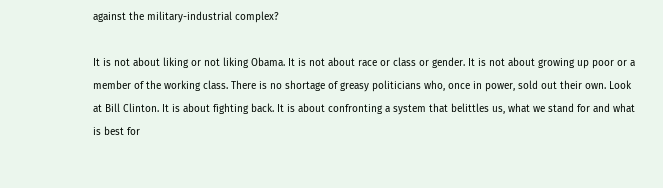against the military-industrial complex?

It is not about liking or not liking Obama. It is not about race or class or gender. It is not about growing up poor or a member of the working class. There is no shortage of greasy politicians who, once in power, sold out their own. Look at Bill Clinton. It is about fighting back. It is about confronting a system that belittles us, what we stand for and what is best for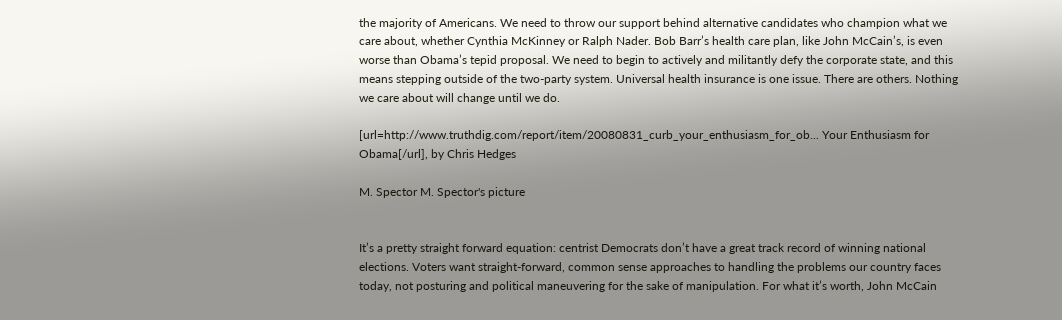the majority of Americans. We need to throw our support behind alternative candidates who champion what we care about, whether Cynthia McKinney or Ralph Nader. Bob Barr’s health care plan, like John McCain’s, is even worse than Obama’s tepid proposal. We need to begin to actively and militantly defy the corporate state, and this means stepping outside of the two-party system. Universal health insurance is one issue. There are others. Nothing we care about will change until we do.

[url=http://www.truthdig.com/report/item/20080831_curb_your_enthusiasm_for_ob... Your Enthusiasm for Obama[/url], by Chris Hedges

M. Spector M. Spector's picture


It’s a pretty straight forward equation: centrist Democrats don’t have a great track record of winning national elections. Voters want straight-forward, common sense approaches to handling the problems our country faces today, not posturing and political maneuvering for the sake of manipulation. For what it’s worth, John McCain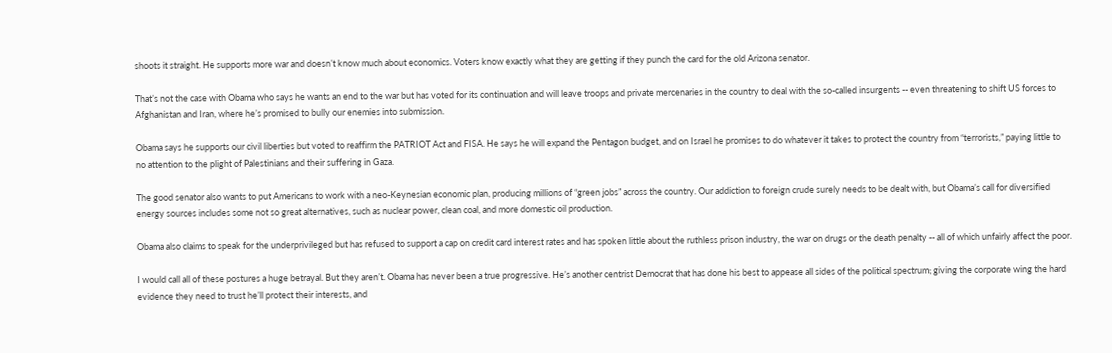shoots it straight. He supports more war and doesn’t know much about economics. Voters know exactly what they are getting if they punch the card for the old Arizona senator.

That’s not the case with Obama who says he wants an end to the war but has voted for its continuation and will leave troops and private mercenaries in the country to deal with the so-called insurgents -- even threatening to shift US forces to Afghanistan and Iran, where he’s promised to bully our enemies into submission.

Obama says he supports our civil liberties but voted to reaffirm the PATRIOT Act and FISA. He says he will expand the Pentagon budget, and on Israel he promises to do whatever it takes to protect the country from “terrorists,” paying little to no attention to the plight of Palestinians and their suffering in Gaza.

The good senator also wants to put Americans to work with a neo-Keynesian economic plan, producing millions of “green jobs” across the country. Our addiction to foreign crude surely needs to be dealt with, but Obama’s call for diversified energy sources includes some not so great alternatives, such as nuclear power, clean coal, and more domestic oil production.

Obama also claims to speak for the underprivileged but has refused to support a cap on credit card interest rates and has spoken little about the ruthless prison industry, the war on drugs or the death penalty -- all of which unfairly affect the poor.

I would call all of these postures a huge betrayal. But they aren’t. Obama has never been a true progressive. He’s another centrist Democrat that has done his best to appease all sides of the political spectrum; giving the corporate wing the hard evidence they need to trust he’ll protect their interests, and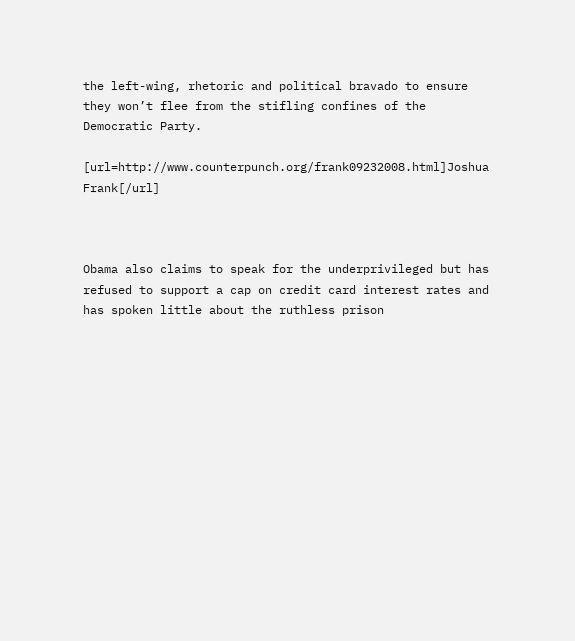the left-wing, rhetoric and political bravado to ensure they won’t flee from the stifling confines of the Democratic Party.

[url=http://www.counterpunch.org/frank09232008.html]Joshua Frank[/url]



Obama also claims to speak for the underprivileged but has refused to support a cap on credit card interest rates and has spoken little about the ruthless prison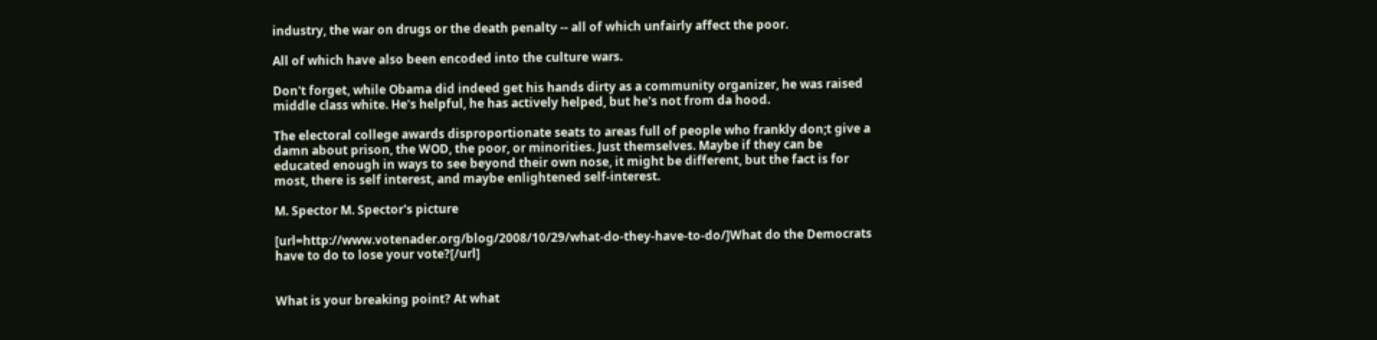industry, the war on drugs or the death penalty -- all of which unfairly affect the poor.

All of which have also been encoded into the culture wars.

Don't forget, while Obama did indeed get his hands dirty as a community organizer, he was raised middle class white. He's helpful, he has actively helped, but he's not from da hood.

The electoral college awards disproportionate seats to areas full of people who frankly don;t give a damn about prison, the WOD, the poor, or minorities. Just themselves. Maybe if they can be educated enough in ways to see beyond their own nose, it might be different, but the fact is for most, there is self interest, and maybe enlightened self-interest.

M. Spector M. Spector's picture

[url=http://www.votenader.org/blog/2008/10/29/what-do-they-have-to-do/]What do the Democrats have to do to lose your vote?[/url]


What is your breaking point? At what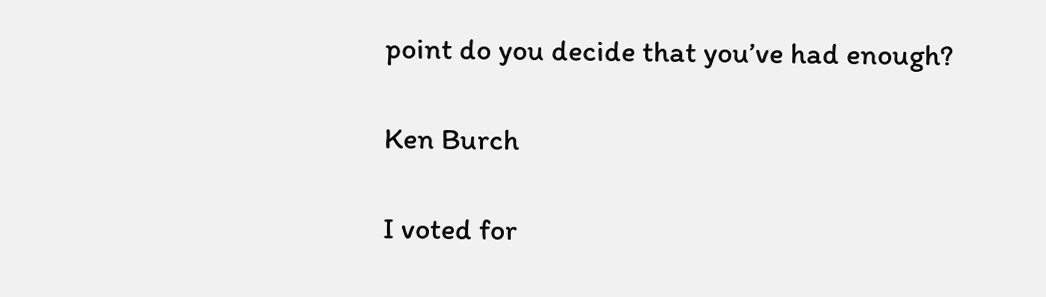point do you decide that you’ve had enough?

Ken Burch

I voted for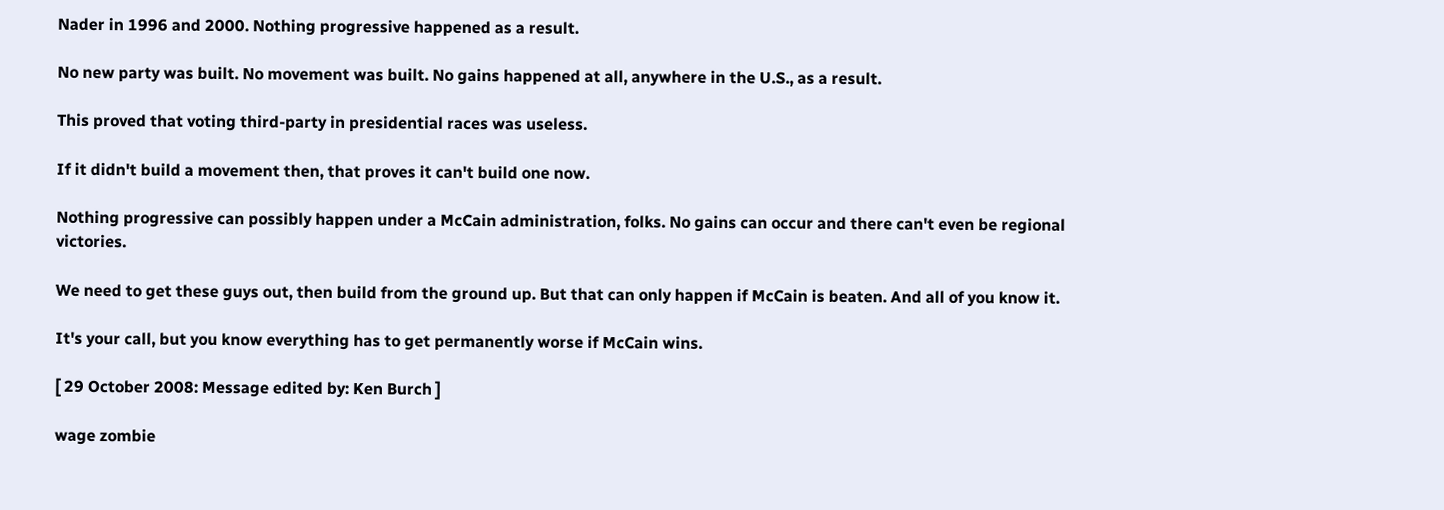Nader in 1996 and 2000. Nothing progressive happened as a result.

No new party was built. No movement was built. No gains happened at all, anywhere in the U.S., as a result.

This proved that voting third-party in presidential races was useless.

If it didn't build a movement then, that proves it can't build one now.

Nothing progressive can possibly happen under a McCain administration, folks. No gains can occur and there can't even be regional victories.

We need to get these guys out, then build from the ground up. But that can only happen if McCain is beaten. And all of you know it.

It's your call, but you know everything has to get permanently worse if McCain wins.

[ 29 October 2008: Message edited by: Ken Burch ]

wage zombie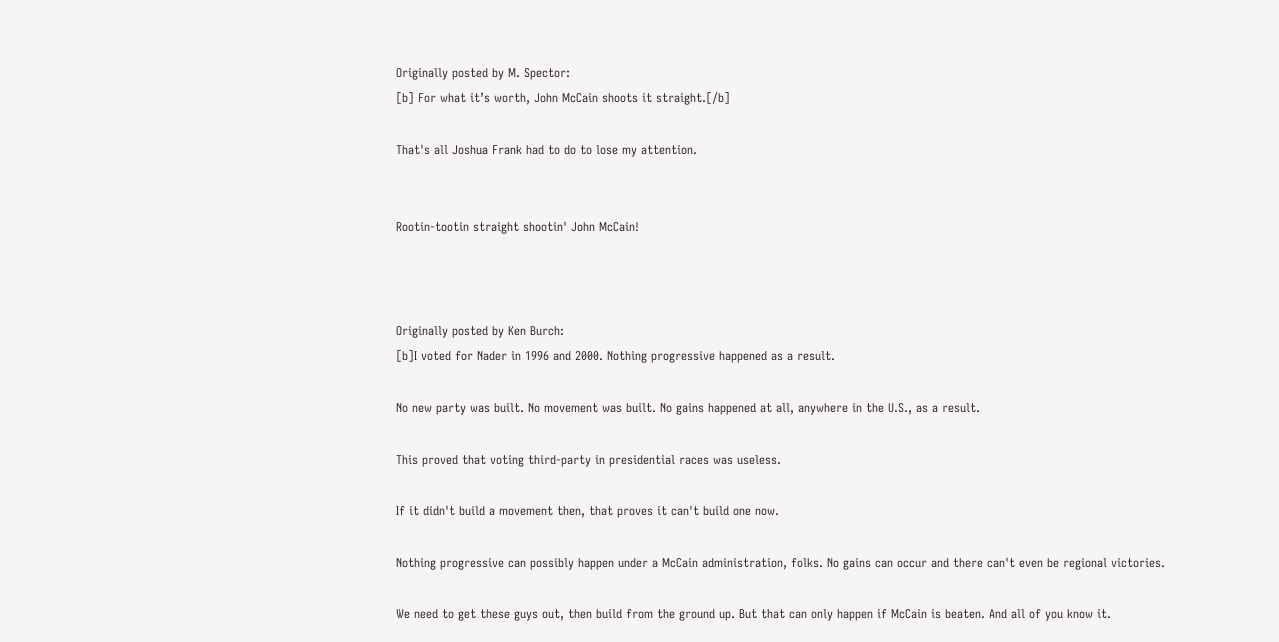Originally posted by M. Spector:
[b] For what it’s worth, John McCain shoots it straight.[/b]

That's all Joshua Frank had to do to lose my attention.


Rootin-tootin straight shootin' John McCain!



Originally posted by Ken Burch:
[b]I voted for Nader in 1996 and 2000. Nothing progressive happened as a result.

No new party was built. No movement was built. No gains happened at all, anywhere in the U.S., as a result.

This proved that voting third-party in presidential races was useless.

If it didn't build a movement then, that proves it can't build one now.

Nothing progressive can possibly happen under a McCain administration, folks. No gains can occur and there can't even be regional victories.

We need to get these guys out, then build from the ground up. But that can only happen if McCain is beaten. And all of you know it.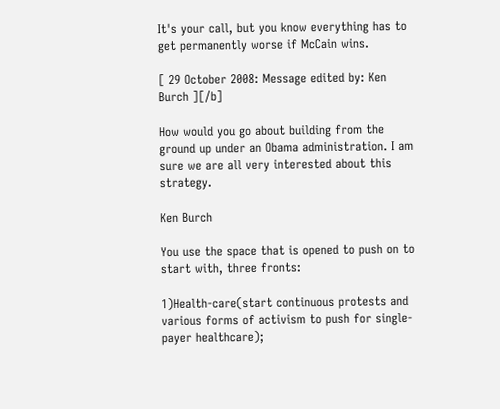It's your call, but you know everything has to get permanently worse if McCain wins.

[ 29 October 2008: Message edited by: Ken Burch ][/b]

How would you go about building from the ground up under an Obama administration. I am sure we are all very interested about this strategy.

Ken Burch

You use the space that is opened to push on to start with, three fronts:

1)Health-care(start continuous protests and various forms of activism to push for single-payer healthcare);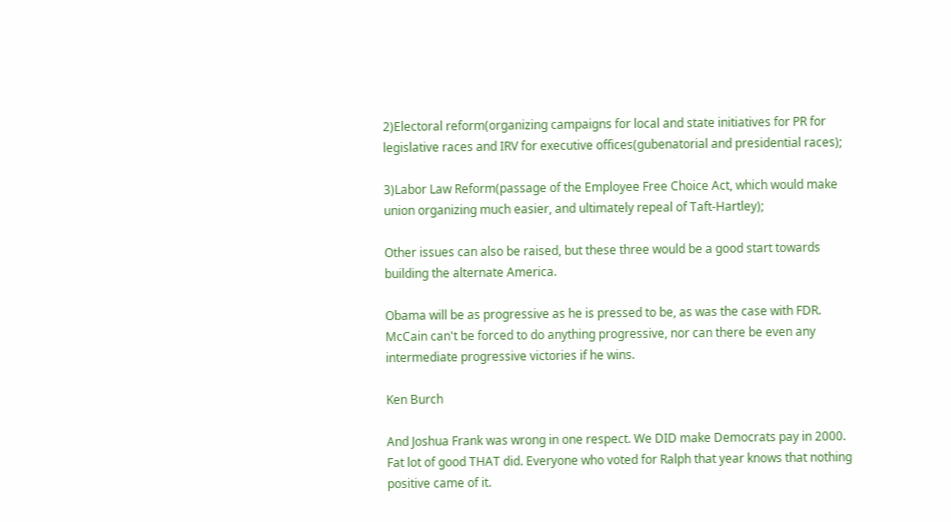2)Electoral reform(organizing campaigns for local and state initiatives for PR for legislative races and IRV for executive offices(gubenatorial and presidential races);

3)Labor Law Reform(passage of the Employee Free Choice Act, which would make union organizing much easier, and ultimately repeal of Taft-Hartley);

Other issues can also be raised, but these three would be a good start towards building the alternate America.

Obama will be as progressive as he is pressed to be, as was the case with FDR. McCain can't be forced to do anything progressive, nor can there be even any intermediate progressive victories if he wins.

Ken Burch

And Joshua Frank was wrong in one respect. We DID make Democrats pay in 2000. Fat lot of good THAT did. Everyone who voted for Ralph that year knows that nothing positive came of it.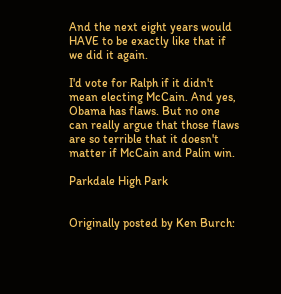And the next eight years would HAVE to be exactly like that if we did it again.

I'd vote for Ralph if it didn't mean electing McCain. And yes, Obama has flaws. But no one can really argue that those flaws are so terrible that it doesn't matter if McCain and Palin win.

Parkdale High Park


Originally posted by Ken Burch: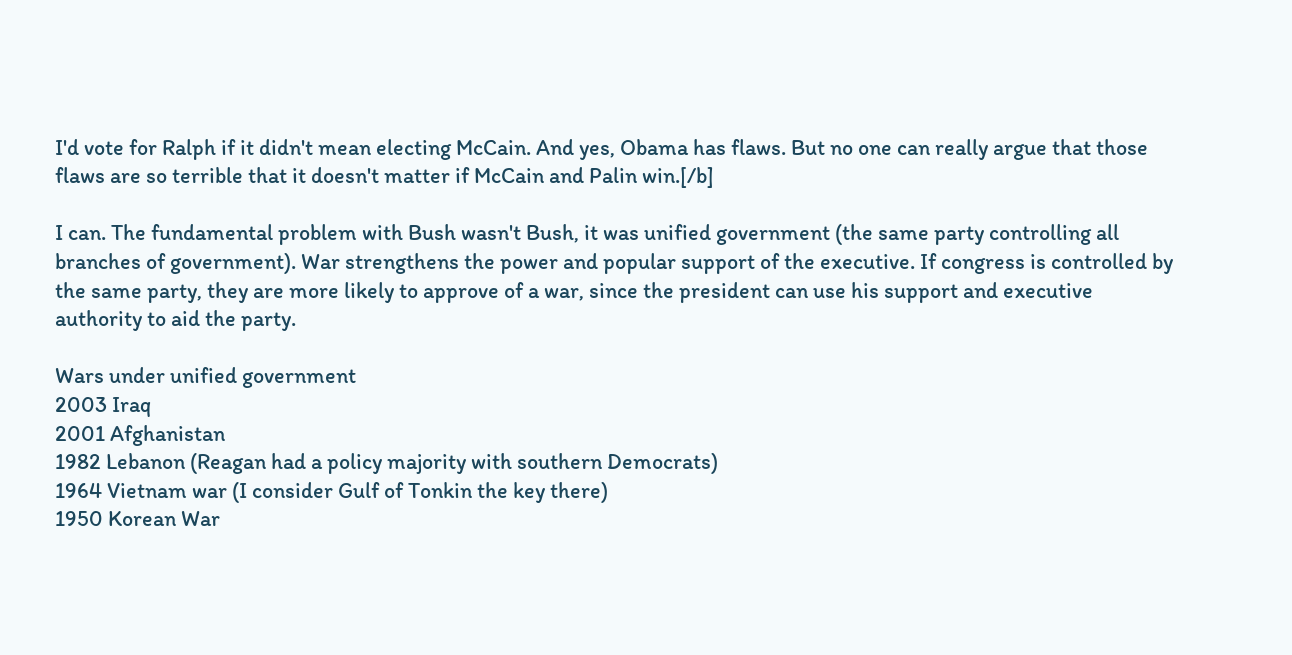I'd vote for Ralph if it didn't mean electing McCain. And yes, Obama has flaws. But no one can really argue that those flaws are so terrible that it doesn't matter if McCain and Palin win.[/b]

I can. The fundamental problem with Bush wasn't Bush, it was unified government (the same party controlling all branches of government). War strengthens the power and popular support of the executive. If congress is controlled by the same party, they are more likely to approve of a war, since the president can use his support and executive authority to aid the party.

Wars under unified government
2003 Iraq
2001 Afghanistan
1982 Lebanon (Reagan had a policy majority with southern Democrats)
1964 Vietnam war (I consider Gulf of Tonkin the key there)
1950 Korean War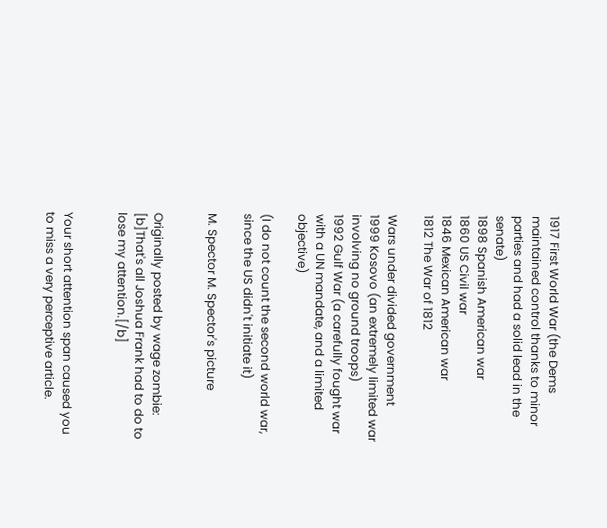1917 First World War (the Dems maintained control thanks to minor parties and had a solid lead in the senate)
1898 Spanish American war
1860 US Civil war
1846 Mexican American war
1812 The War of 1812

Wars under divided government
1999 Kosovo (an extremely limited war involving no ground troops)
1992 Gulf War (a carefully fought war with a UN mandate, and a limited objective)

(I do not count the second world war, since the US didn't initiate it)

M. Spector M. Spector's picture


Originally posted by wage zombie:
[b]That's all Joshua Frank had to do to lose my attention.[/b]


Your short attention span caused you to miss a very perceptive article.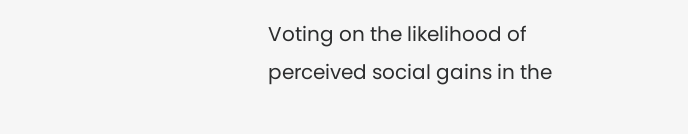Voting on the likelihood of perceived social gains in the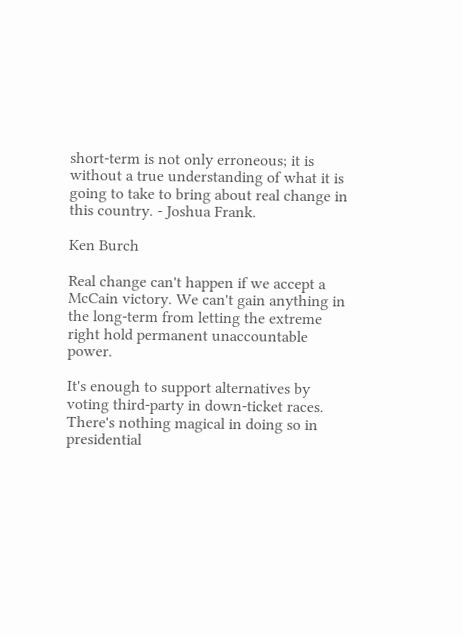short-term is not only erroneous; it is without a true understanding of what it is going to take to bring about real change in this country. - Joshua Frank.

Ken Burch

Real change can't happen if we accept a McCain victory. We can't gain anything in the long-term from letting the extreme right hold permanent unaccountable power.

It's enough to support alternatives by voting third-party in down-ticket races. There's nothing magical in doing so in presidential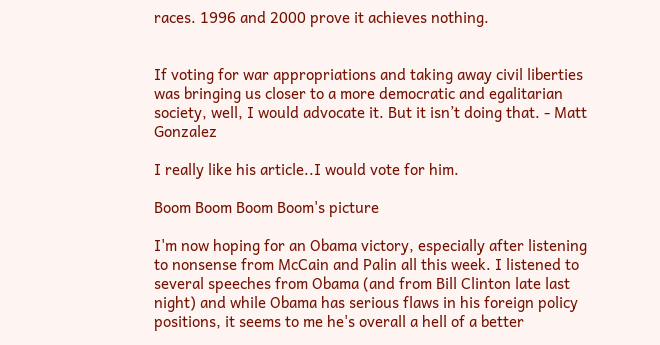races. 1996 and 2000 prove it achieves nothing.


If voting for war appropriations and taking away civil liberties was bringing us closer to a more democratic and egalitarian society, well, I would advocate it. But it isn’t doing that. - Matt Gonzalez

I really like his article..I would vote for him.

Boom Boom Boom Boom's picture

I'm now hoping for an Obama victory, especially after listening to nonsense from McCain and Palin all this week. I listened to several speeches from Obama (and from Bill Clinton late last night) and while Obama has serious flaws in his foreign policy positions, it seems to me he's overall a hell of a better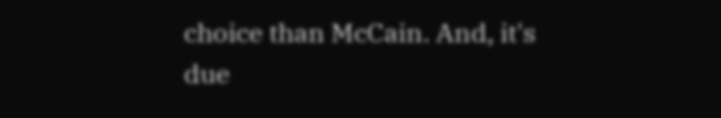choice than McCain. And, it's due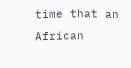time that an African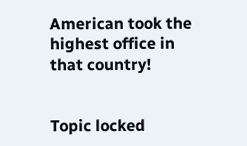American took the highest office in that country!


Topic locked